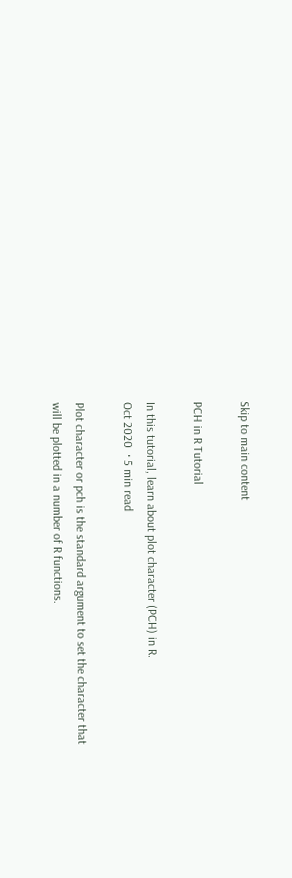Skip to main content

PCH in R Tutorial

In this tutorial, learn about plot character (PCH) in R.
Oct 2020  · 5 min read

Plot character or pch is the standard argument to set the character that will be plotted in a number of R functions.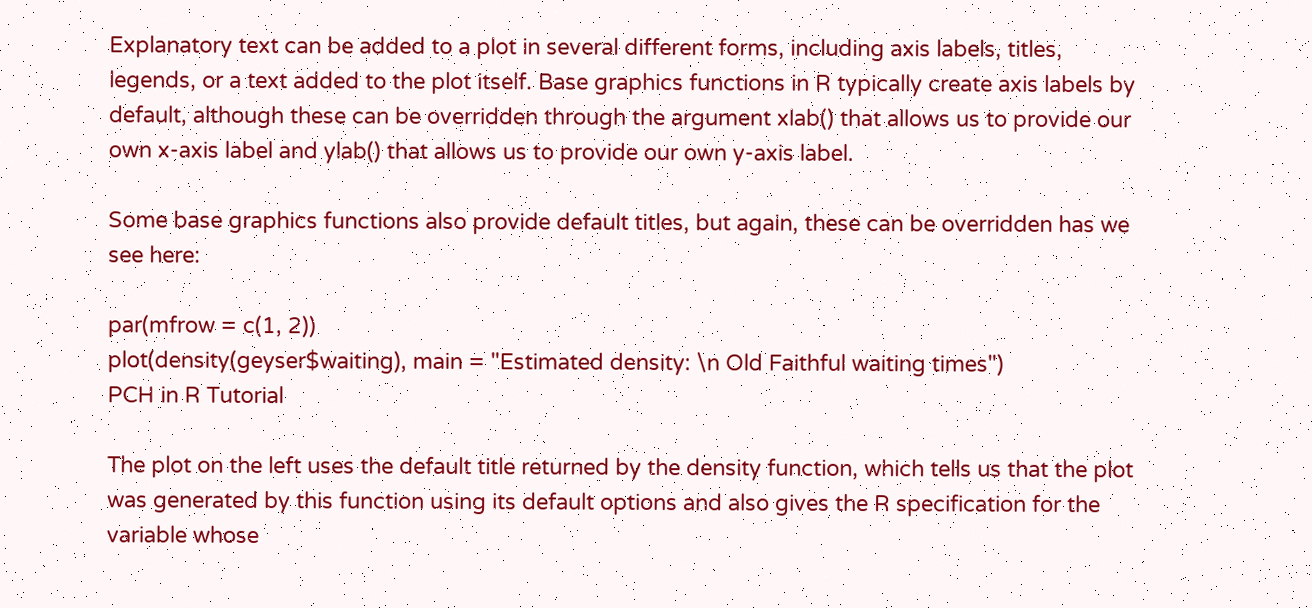Explanatory text can be added to a plot in several different forms, including axis labels, titles, legends, or a text added to the plot itself. Base graphics functions in R typically create axis labels by default, although these can be overridden through the argument xlab() that allows us to provide our own x-axis label and ylab() that allows us to provide our own y-axis label.

Some base graphics functions also provide default titles, but again, these can be overridden has we see here:

par(mfrow = c(1, 2))
plot(density(geyser$waiting), main = "Estimated density: \n Old Faithful waiting times")
PCH in R Tutorial

The plot on the left uses the default title returned by the density function, which tells us that the plot was generated by this function using its default options and also gives the R specification for the variable whose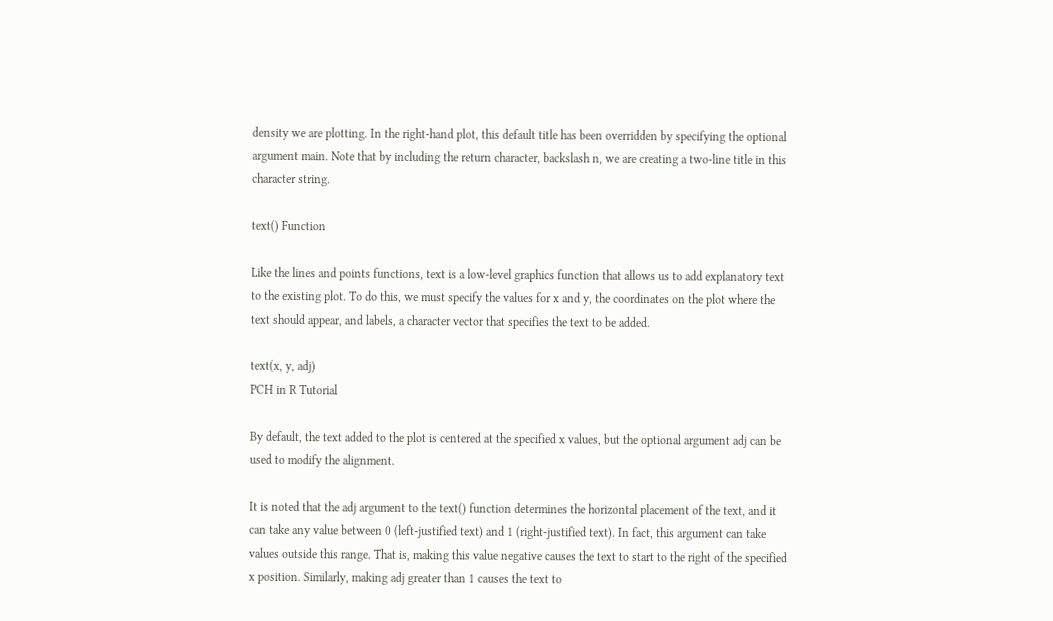density we are plotting. In the right-hand plot, this default title has been overridden by specifying the optional argument main. Note that by including the return character, backslash n, we are creating a two-line title in this character string.

text() Function

Like the lines and points functions, text is a low-level graphics function that allows us to add explanatory text to the existing plot. To do this, we must specify the values for x and y, the coordinates on the plot where the text should appear, and labels, a character vector that specifies the text to be added.

text(x, y, adj)
PCH in R Tutorial

By default, the text added to the plot is centered at the specified x values, but the optional argument adj can be used to modify the alignment.

It is noted that the adj argument to the text() function determines the horizontal placement of the text, and it can take any value between 0 (left-justified text) and 1 (right-justified text). In fact, this argument can take values outside this range. That is, making this value negative causes the text to start to the right of the specified x position. Similarly, making adj greater than 1 causes the text to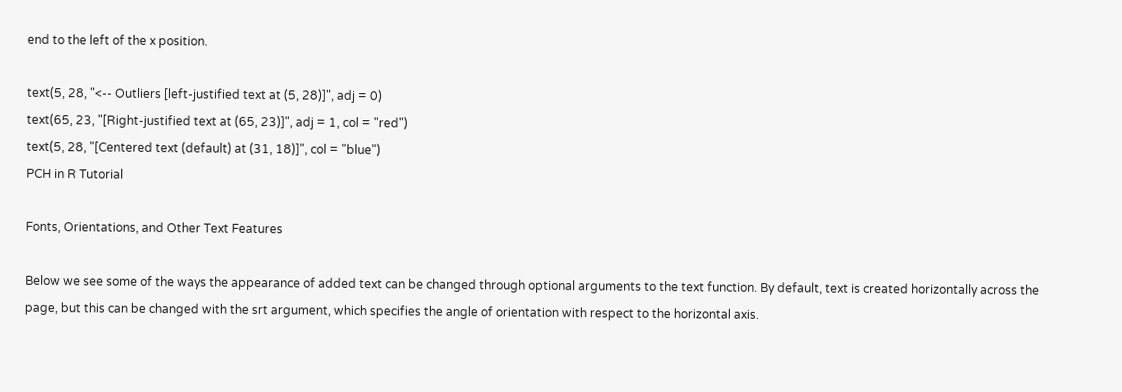end to the left of the x position.

text(5, 28, "<-- Outliers [left-justified text at (5, 28)]", adj = 0)
text(65, 23, "[Right-justified text at (65, 23)]", adj = 1, col = "red")
text(5, 28, "[Centered text (default) at (31, 18)]", col = "blue")
PCH in R Tutorial

Fonts, Orientations, and Other Text Features

Below we see some of the ways the appearance of added text can be changed through optional arguments to the text function. By default, text is created horizontally across the page, but this can be changed with the srt argument, which specifies the angle of orientation with respect to the horizontal axis.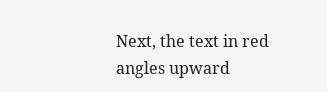Next, the text in red angles upward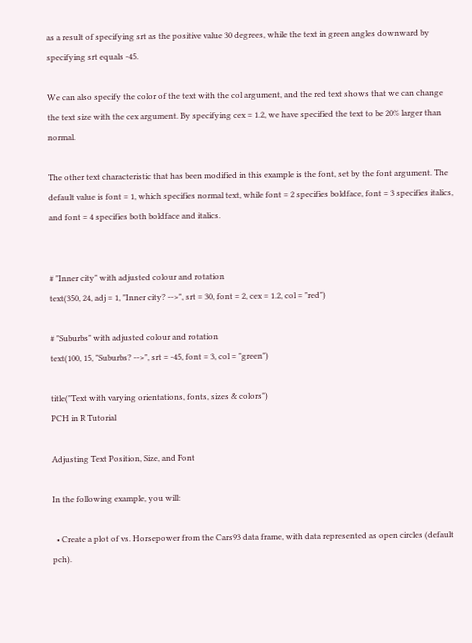as a result of specifying srt as the positive value 30 degrees, while the text in green angles downward by specifying srt equals -45.

We can also specify the color of the text with the col argument, and the red text shows that we can change the text size with the cex argument. By specifying cex = 1.2, we have specified the text to be 20% larger than normal.

The other text characteristic that has been modified in this example is the font, set by the font argument. The default value is font = 1, which specifies normal text, while font = 2 specifies boldface, font = 3 specifies italics, and font = 4 specifies both boldface and italics.


# "Inner city" with adjusted colour and rotation
text(350, 24, adj = 1, "Inner city? -->", srt = 30, font = 2, cex = 1.2, col = "red")

# "Suburbs" with adjusted colour and rotation
text(100, 15, "Suburbs? -->", srt = -45, font = 3, col = "green")

title("Text with varying orientations, fonts, sizes & colors")
PCH in R Tutorial

Adjusting Text Position, Size, and Font

In the following example, you will:

  • Create a plot of vs. Horsepower from the Cars93 data frame, with data represented as open circles (default pch).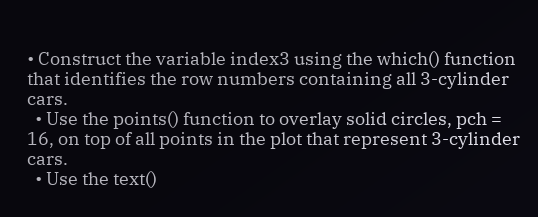• Construct the variable index3 using the which() function that identifies the row numbers containing all 3-cylinder cars.
  • Use the points() function to overlay solid circles, pch = 16, on top of all points in the plot that represent 3-cylinder cars.
  • Use the text()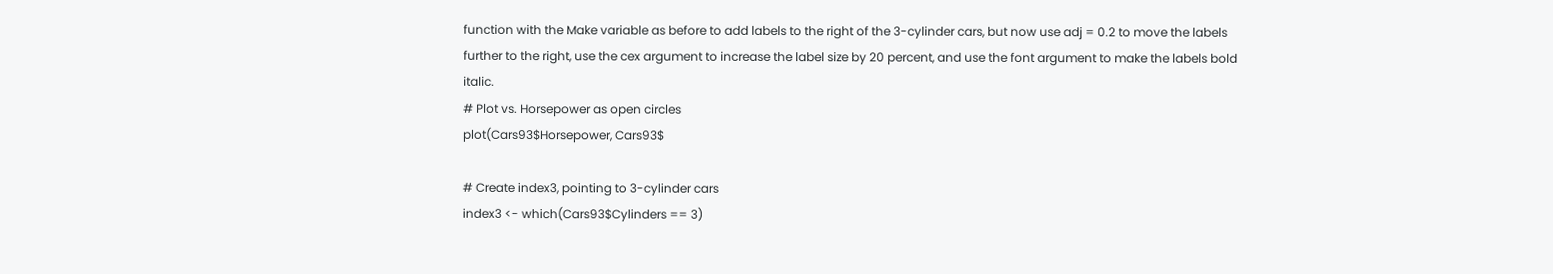function with the Make variable as before to add labels to the right of the 3-cylinder cars, but now use adj = 0.2 to move the labels further to the right, use the cex argument to increase the label size by 20 percent, and use the font argument to make the labels bold italic.
# Plot vs. Horsepower as open circles
plot(Cars93$Horsepower, Cars93$

# Create index3, pointing to 3-cylinder cars
index3 <- which(Cars93$Cylinders == 3)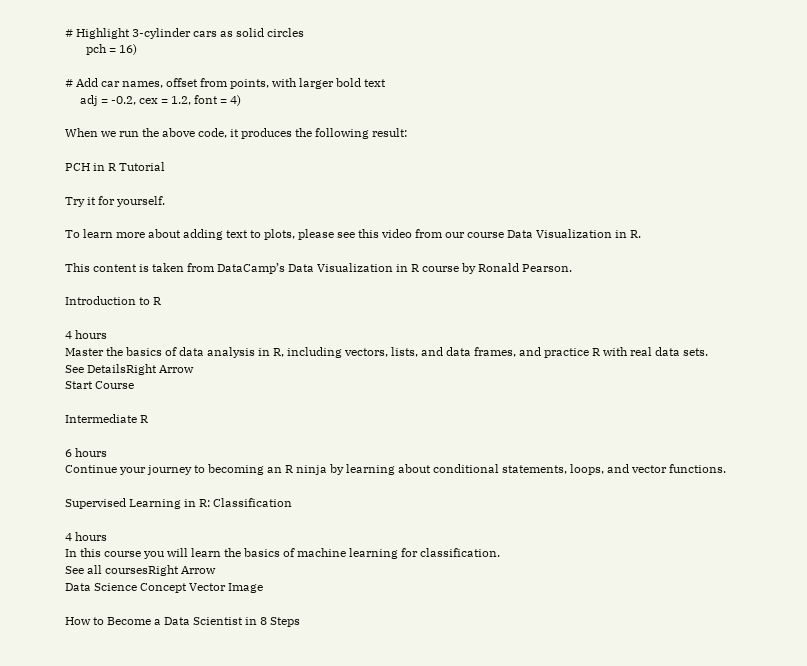# Highlight 3-cylinder cars as solid circles
       pch = 16)

# Add car names, offset from points, with larger bold text
     adj = -0.2, cex = 1.2, font = 4)

When we run the above code, it produces the following result:

PCH in R Tutorial

Try it for yourself.

To learn more about adding text to plots, please see this video from our course Data Visualization in R.

This content is taken from DataCamp’s Data Visualization in R course by Ronald Pearson.

Introduction to R

4 hours
Master the basics of data analysis in R, including vectors, lists, and data frames, and practice R with real data sets.
See DetailsRight Arrow
Start Course

Intermediate R

6 hours
Continue your journey to becoming an R ninja by learning about conditional statements, loops, and vector functions.

Supervised Learning in R: Classification

4 hours
In this course you will learn the basics of machine learning for classification.
See all coursesRight Arrow
Data Science Concept Vector Image

How to Become a Data Scientist in 8 Steps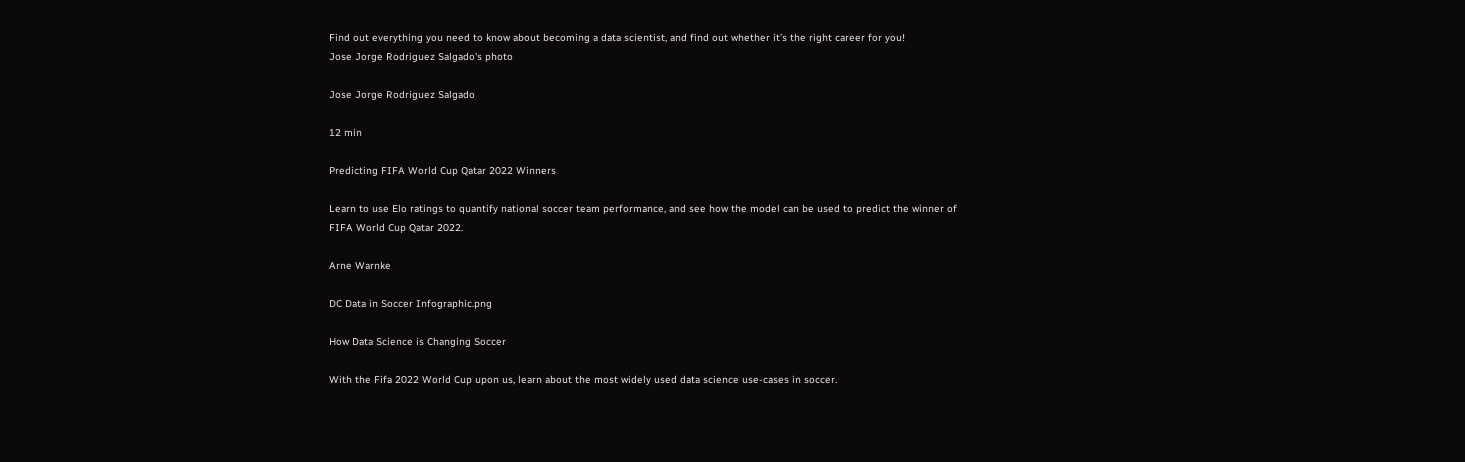Find out everything you need to know about becoming a data scientist, and find out whether it’s the right career for you!
Jose Jorge Rodriguez Salgado's photo

Jose Jorge Rodriguez Salgado

12 min

Predicting FIFA World Cup Qatar 2022 Winners

Learn to use Elo ratings to quantify national soccer team performance, and see how the model can be used to predict the winner of FIFA World Cup Qatar 2022.

Arne Warnke

DC Data in Soccer Infographic.png

How Data Science is Changing Soccer

With the Fifa 2022 World Cup upon us, learn about the most widely used data science use-cases in soccer.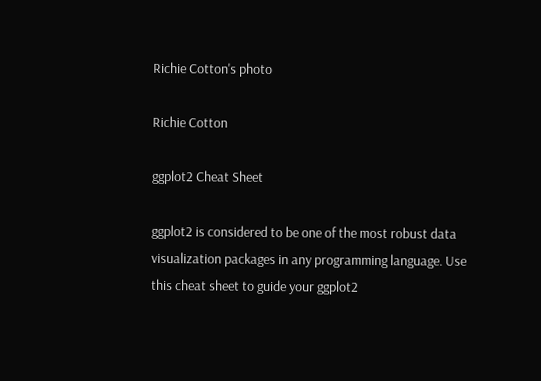Richie Cotton's photo

Richie Cotton

ggplot2 Cheat Sheet

ggplot2 is considered to be one of the most robust data visualization packages in any programming language. Use this cheat sheet to guide your ggplot2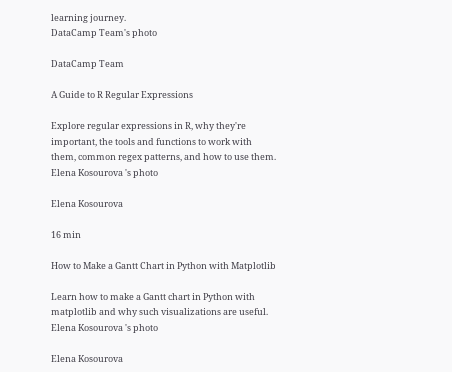learning journey.
DataCamp Team's photo

DataCamp Team

A Guide to R Regular Expressions

Explore regular expressions in R, why they're important, the tools and functions to work with them, common regex patterns, and how to use them.
Elena Kosourova 's photo

Elena Kosourova

16 min

How to Make a Gantt Chart in Python with Matplotlib

Learn how to make a Gantt chart in Python with matplotlib and why such visualizations are useful.
Elena Kosourova 's photo

Elena Kosourova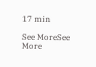17 min

See MoreSee More